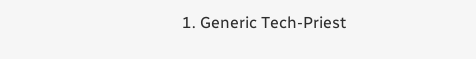1. Generic Tech-Priest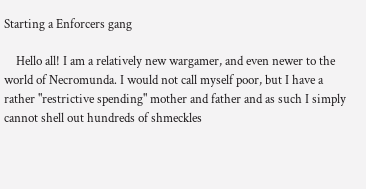Starting a Enforcers gang

    Hello all! I am a relatively new wargamer, and even newer to the world of Necromunda. I would not call myself poor, but I have a rather "restrictive spending" mother and father and as such I simply cannot shell out hundreds of shmeckles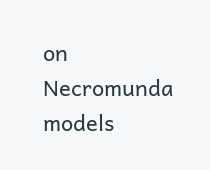on Necromunda models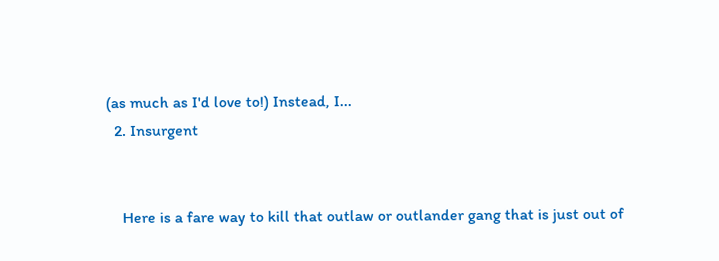(as much as I'd love to!) Instead, I...
  2. Insurgent


    Here is a fare way to kill that outlaw or outlander gang that is just out of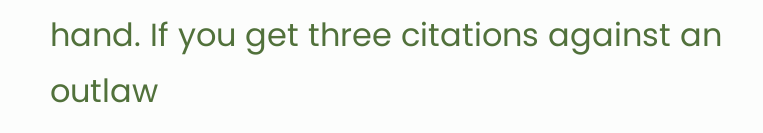hand. If you get three citations against an outlaw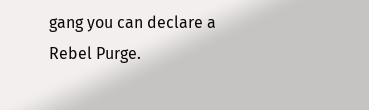gang you can declare a Rebel Purge.